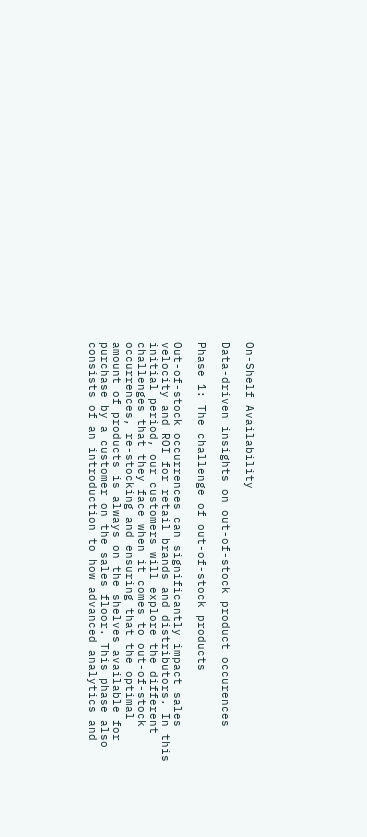On-Shelf Availability

Data-driven insights on out-of-stock product occurences

Phase 1: The challenge of out-of-stock products

Out-of-stock occurrences can significantly impact sales velocity and ROI for retail brands and distributors. In this initial period, our customers will explore the different challenges that they face when it comes to out-of-stock occurrences, re-stocking and ensuring that the optimal amount of products is always on the shelves available for purchase by a customer on the sales floor. This phase also consists of an introduction to how advanced analytics and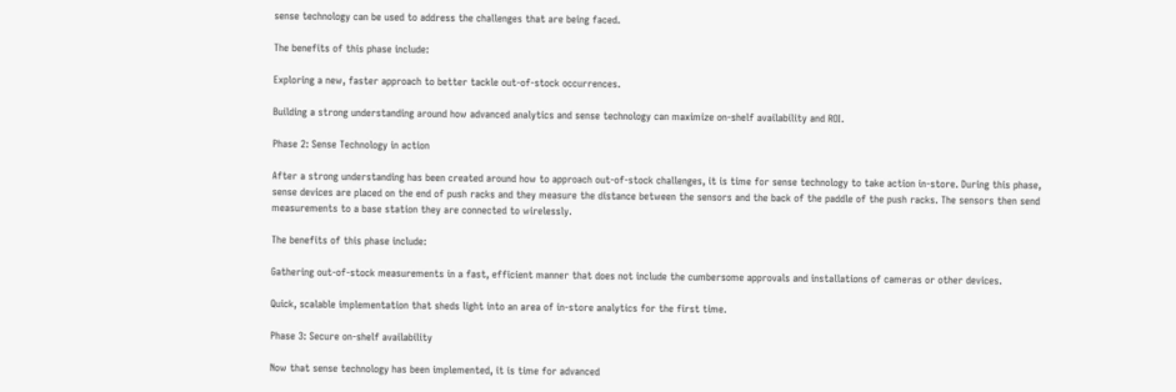sense technology can be used to address the challenges that are being faced.

The benefits of this phase include:

Exploring a new, faster approach to better tackle out-of-stock occurrences.

Building a strong understanding around how advanced analytics and sense technology can maximize on-shelf availability and ROI.

Phase 2: Sense Technology in action

After a strong understanding has been created around how to approach out-of-stock challenges, it is time for sense technology to take action in-store. During this phase, sense devices are placed on the end of push racks and they measure the distance between the sensors and the back of the paddle of the push racks. The sensors then send measurements to a base station they are connected to wirelessly.

The benefits of this phase include:

Gathering out-of-stock measurements in a fast, efficient manner that does not include the cumbersome approvals and installations of cameras or other devices.

Quick, scalable implementation that sheds light into an area of in-store analytics for the first time.

Phase 3: Secure on-shelf availability

Now that sense technology has been implemented, it is time for advanced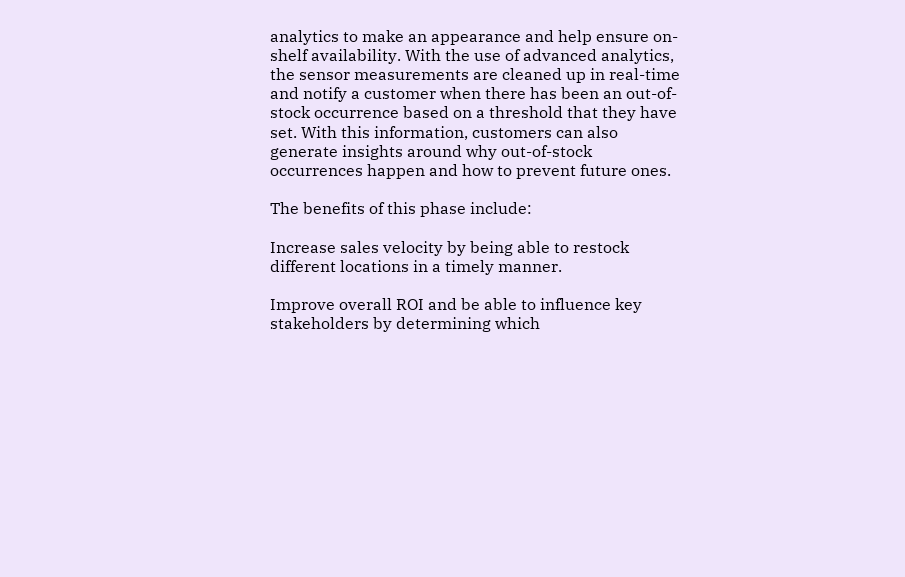analytics to make an appearance and help ensure on-shelf availability. With the use of advanced analytics, the sensor measurements are cleaned up in real-time and notify a customer when there has been an out-of-stock occurrence based on a threshold that they have set. With this information, customers can also generate insights around why out-of-stock occurrences happen and how to prevent future ones.

The benefits of this phase include:

Increase sales velocity by being able to restock different locations in a timely manner.

Improve overall ROI and be able to influence key stakeholders by determining which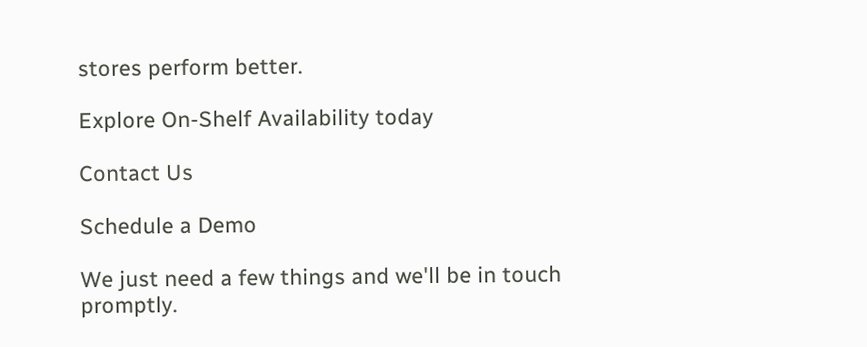stores perform better.

Explore On-Shelf Availability today

Contact Us

Schedule a Demo

We just need a few things and we'll be in touch promptly.